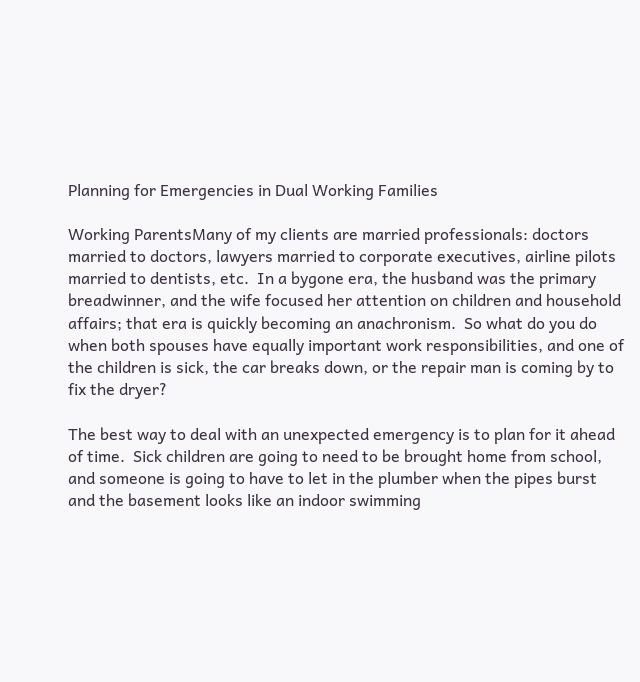Planning for Emergencies in Dual Working Families

Working ParentsMany of my clients are married professionals: doctors married to doctors, lawyers married to corporate executives, airline pilots married to dentists, etc.  In a bygone era, the husband was the primary breadwinner, and the wife focused her attention on children and household affairs; that era is quickly becoming an anachronism.  So what do you do when both spouses have equally important work responsibilities, and one of the children is sick, the car breaks down, or the repair man is coming by to fix the dryer?

The best way to deal with an unexpected emergency is to plan for it ahead of time.  Sick children are going to need to be brought home from school, and someone is going to have to let in the plumber when the pipes burst and the basement looks like an indoor swimming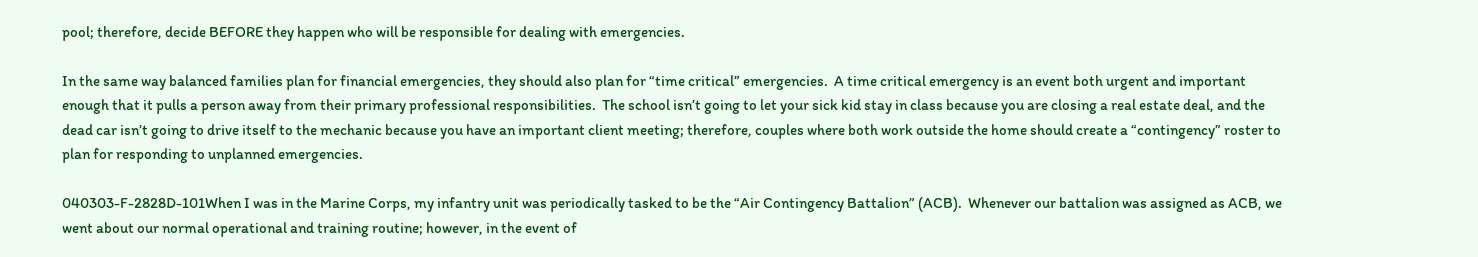pool; therefore, decide BEFORE they happen who will be responsible for dealing with emergencies.

In the same way balanced families plan for financial emergencies, they should also plan for “time critical” emergencies.  A time critical emergency is an event both urgent and important enough that it pulls a person away from their primary professional responsibilities.  The school isn’t going to let your sick kid stay in class because you are closing a real estate deal, and the dead car isn’t going to drive itself to the mechanic because you have an important client meeting; therefore, couples where both work outside the home should create a “contingency” roster to plan for responding to unplanned emergencies.

040303-F-2828D-101When I was in the Marine Corps, my infantry unit was periodically tasked to be the “Air Contingency Battalion” (ACB).  Whenever our battalion was assigned as ACB, we went about our normal operational and training routine; however, in the event of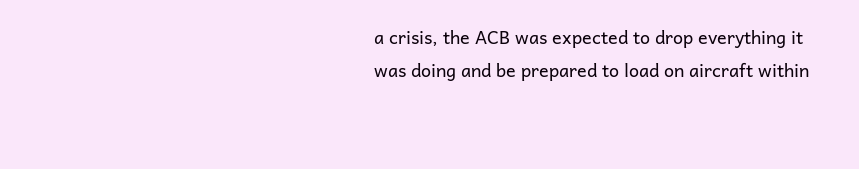a crisis, the ACB was expected to drop everything it was doing and be prepared to load on aircraft within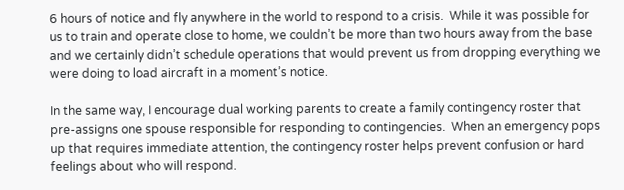6 hours of notice and fly anywhere in the world to respond to a crisis.  While it was possible for us to train and operate close to home, we couldn’t be more than two hours away from the base and we certainly didn’t schedule operations that would prevent us from dropping everything we were doing to load aircraft in a moment’s notice.

In the same way, I encourage dual working parents to create a family contingency roster that pre-assigns one spouse responsible for responding to contingencies.  When an emergency pops up that requires immediate attention, the contingency roster helps prevent confusion or hard feelings about who will respond.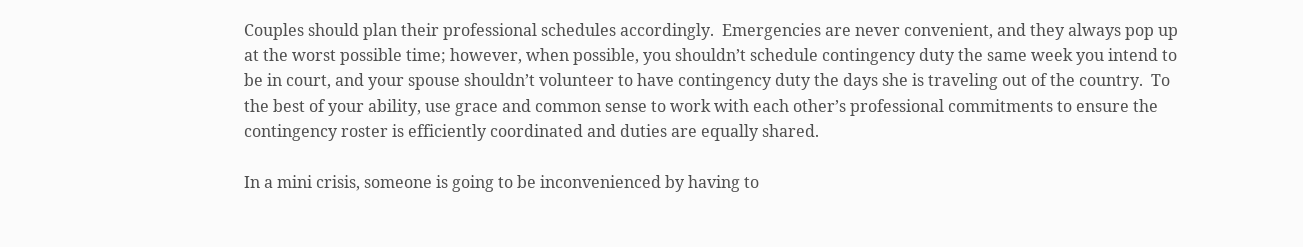Couples should plan their professional schedules accordingly.  Emergencies are never convenient, and they always pop up at the worst possible time; however, when possible, you shouldn’t schedule contingency duty the same week you intend to be in court, and your spouse shouldn’t volunteer to have contingency duty the days she is traveling out of the country.  To the best of your ability, use grace and common sense to work with each other’s professional commitments to ensure the contingency roster is efficiently coordinated and duties are equally shared.

In a mini crisis, someone is going to be inconvenienced by having to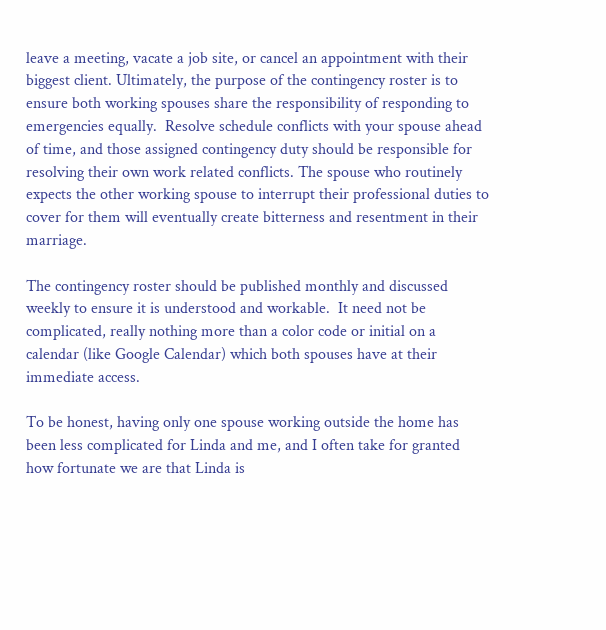leave a meeting, vacate a job site, or cancel an appointment with their biggest client. Ultimately, the purpose of the contingency roster is to ensure both working spouses share the responsibility of responding to emergencies equally.  Resolve schedule conflicts with your spouse ahead of time, and those assigned contingency duty should be responsible for resolving their own work related conflicts. The spouse who routinely expects the other working spouse to interrupt their professional duties to cover for them will eventually create bitterness and resentment in their marriage.

The contingency roster should be published monthly and discussed weekly to ensure it is understood and workable.  It need not be complicated, really nothing more than a color code or initial on a calendar (like Google Calendar) which both spouses have at their immediate access.

To be honest, having only one spouse working outside the home has been less complicated for Linda and me, and I often take for granted how fortunate we are that Linda is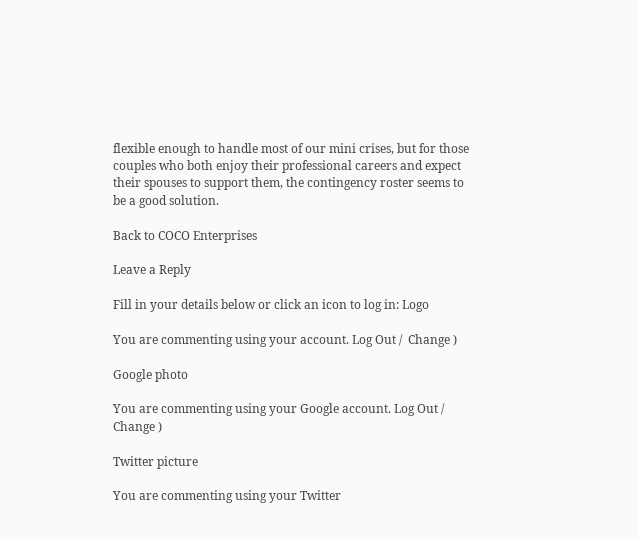flexible enough to handle most of our mini crises, but for those couples who both enjoy their professional careers and expect their spouses to support them, the contingency roster seems to be a good solution.

Back to COCO Enterprises

Leave a Reply

Fill in your details below or click an icon to log in: Logo

You are commenting using your account. Log Out /  Change )

Google photo

You are commenting using your Google account. Log Out /  Change )

Twitter picture

You are commenting using your Twitter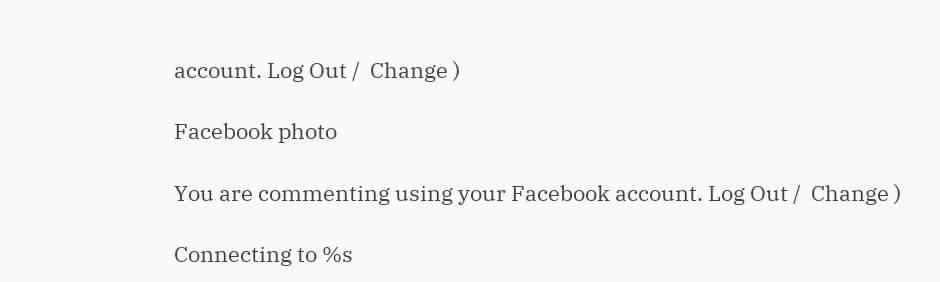account. Log Out /  Change )

Facebook photo

You are commenting using your Facebook account. Log Out /  Change )

Connecting to %s